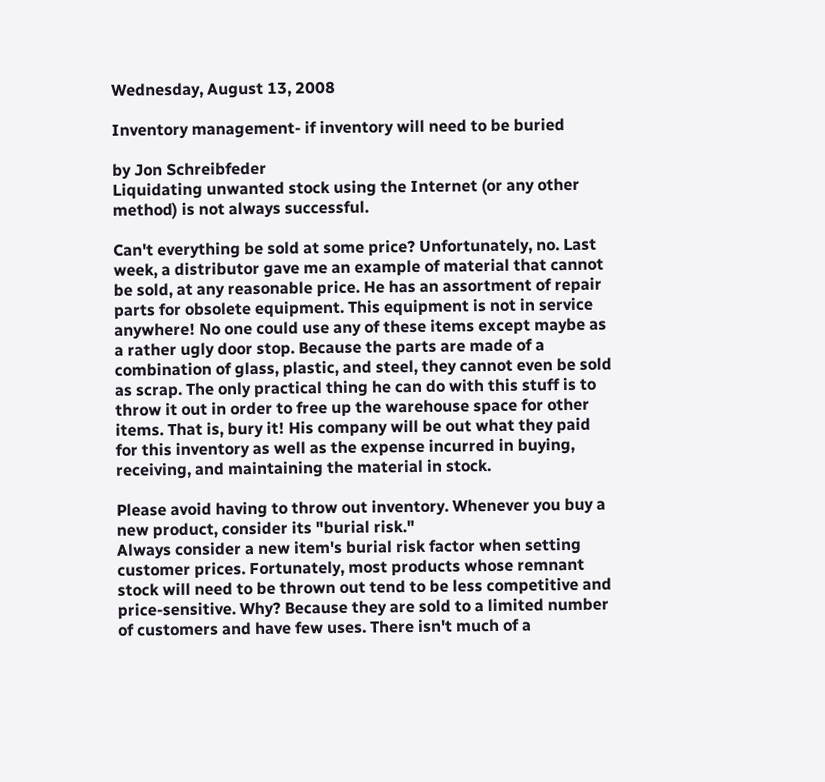Wednesday, August 13, 2008

Inventory management- if inventory will need to be buried

by Jon Schreibfeder
Liquidating unwanted stock using the Internet (or any other method) is not always successful.

Can't everything be sold at some price? Unfortunately, no. Last week, a distributor gave me an example of material that cannot be sold, at any reasonable price. He has an assortment of repair parts for obsolete equipment. This equipment is not in service anywhere! No one could use any of these items except maybe as a rather ugly door stop. Because the parts are made of a combination of glass, plastic, and steel, they cannot even be sold as scrap. The only practical thing he can do with this stuff is to throw it out in order to free up the warehouse space for other items. That is, bury it! His company will be out what they paid for this inventory as well as the expense incurred in buying, receiving, and maintaining the material in stock.

Please avoid having to throw out inventory. Whenever you buy a new product, consider its "burial risk."
Always consider a new item's burial risk factor when setting customer prices. Fortunately, most products whose remnant stock will need to be thrown out tend to be less competitive and price-sensitive. Why? Because they are sold to a limited number of customers and have few uses. There isn't much of a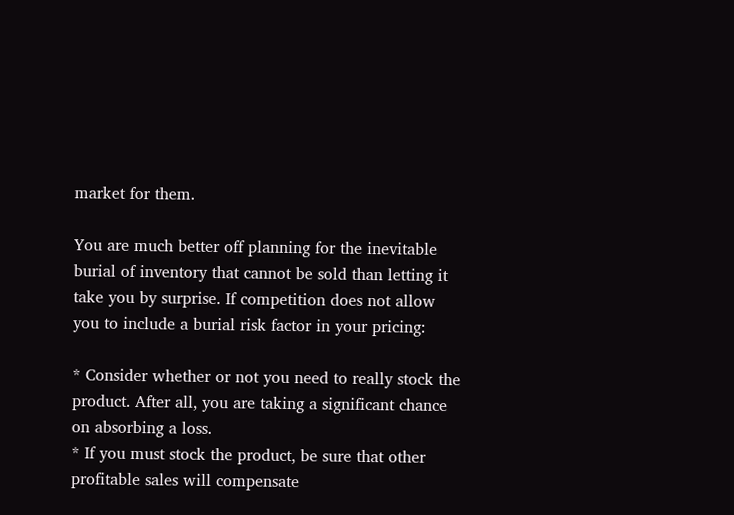market for them.

You are much better off planning for the inevitable burial of inventory that cannot be sold than letting it take you by surprise. If competition does not allow you to include a burial risk factor in your pricing:

* Consider whether or not you need to really stock the product. After all, you are taking a significant chance on absorbing a loss.
* If you must stock the product, be sure that other profitable sales will compensate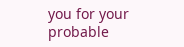you for your probable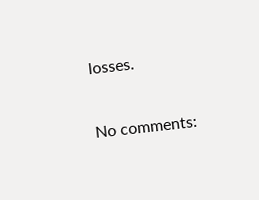losses.

No comments: